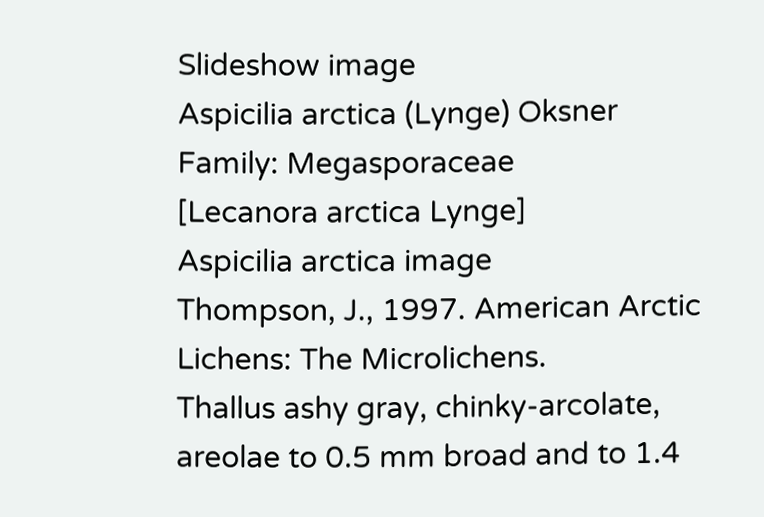Slideshow image
Aspicilia arctica (Lynge) Oksner
Family: Megasporaceae
[Lecanora arctica Lynge]
Aspicilia arctica image
Thompson, J., 1997. American Arctic Lichens: The Microlichens.
Thallus ashy gray, chinky-arcolate, areolae to 0.5 mm broad and to 1.4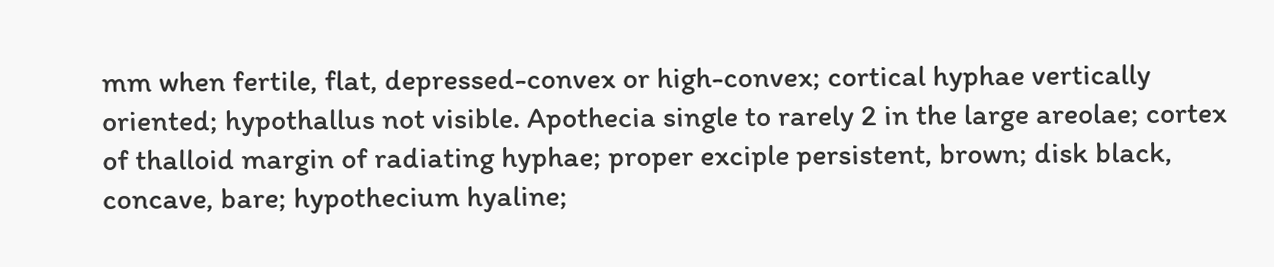mm when fertile, flat, depressed-convex or high-convex; cortical hyphae vertically oriented; hypothallus not visible. Apothecia single to rarely 2 in the large areolae; cortex of thalloid margin of radiating hyphae; proper exciple persistent, brown; disk black, concave, bare; hypothecium hyaline;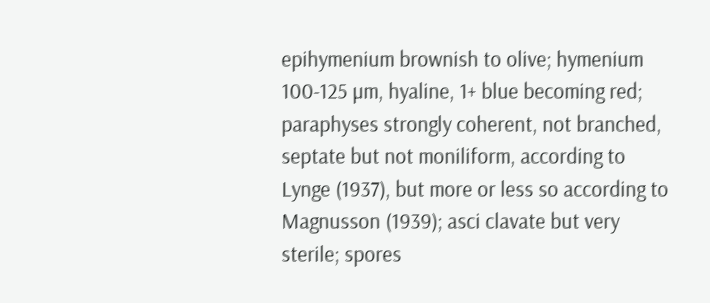epihymenium brownish to olive; hymenium 100-125 µm, hyaline, 1+ blue becoming red; paraphyses strongly coherent, not branched, septate but not moniliform, according to Lynge (1937), but more or less so according to Magnusson (1939); asci clavate but very sterile; spores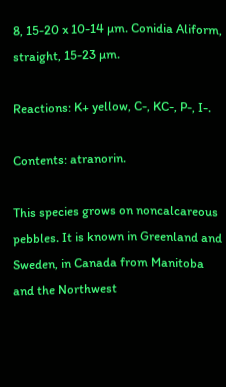8, 15-20 x 10-14 µm. Conidia Aliform, straight, 15-23 µm.

Reactions: K+ yellow, C-, KC-, P-, I-.

Contents: atranorin.

This species grows on noncalcareous pebbles. It is known in Greenland and Sweden, in Canada from Manitoba and the Northwest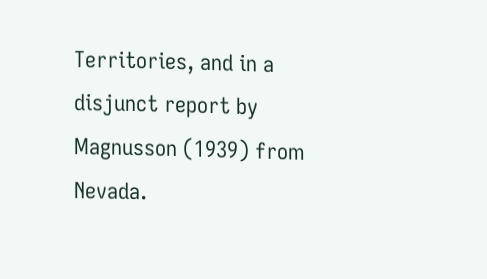Territories, and in a disjunct report by Magnusson (1939) from Nevada.